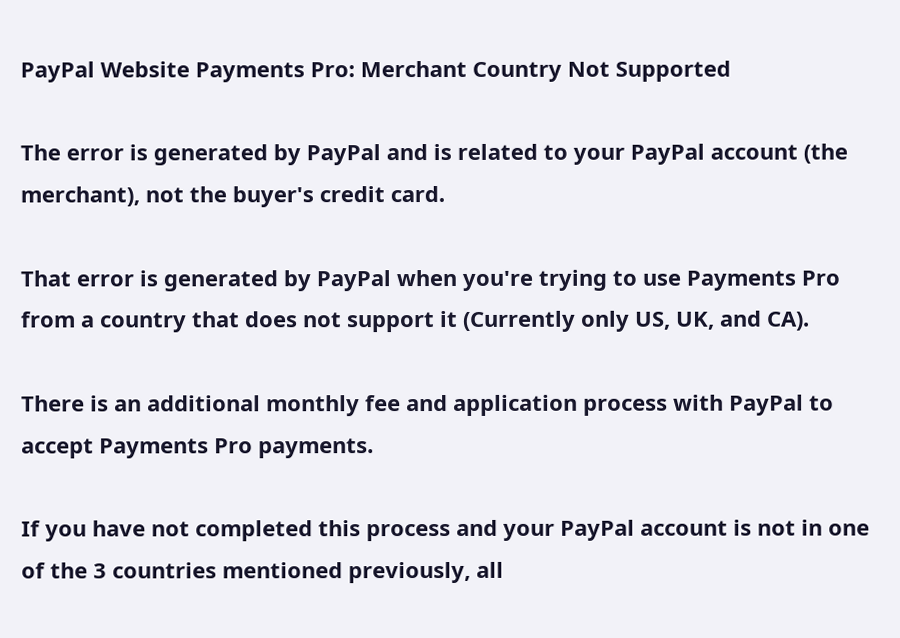PayPal Website Payments Pro: Merchant Country Not Supported

The error is generated by PayPal and is related to your PayPal account (the merchant), not the buyer's credit card.

That error is generated by PayPal when you're trying to use Payments Pro from a country that does not support it (Currently only US, UK, and CA).

There is an additional monthly fee and application process with PayPal to accept Payments Pro payments.

If you have not completed this process and your PayPal account is not in one of the 3 countries mentioned previously, all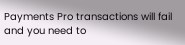Payments Pro transactions will fail and you need to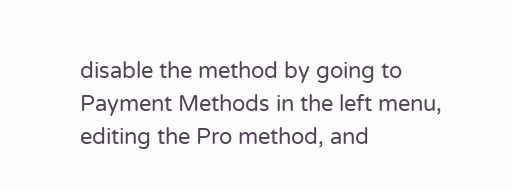disable the method by going to Payment Methods in the left menu, editing the Pro method, and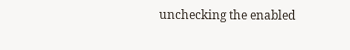unchecking the enabled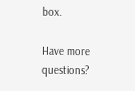box.

Have more questions?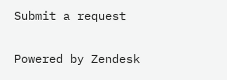Submit a request


Powered by Zendesk